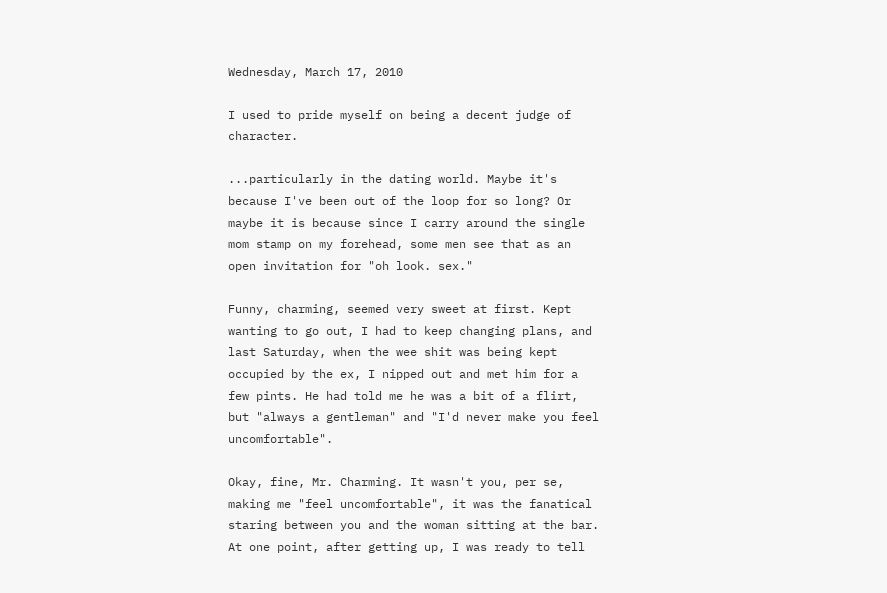Wednesday, March 17, 2010

I used to pride myself on being a decent judge of character.

...particularly in the dating world. Maybe it's because I've been out of the loop for so long? Or maybe it is because since I carry around the single mom stamp on my forehead, some men see that as an open invitation for "oh look. sex."

Funny, charming, seemed very sweet at first. Kept wanting to go out, I had to keep changing plans, and last Saturday, when the wee shit was being kept occupied by the ex, I nipped out and met him for a few pints. He had told me he was a bit of a flirt, but "always a gentleman" and "I'd never make you feel uncomfortable".

Okay, fine, Mr. Charming. It wasn't you, per se, making me "feel uncomfortable", it was the fanatical staring between you and the woman sitting at the bar. At one point, after getting up, I was ready to tell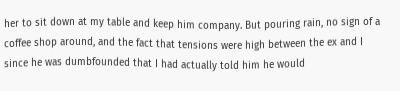her to sit down at my table and keep him company. But pouring rain, no sign of a coffee shop around, and the fact that tensions were high between the ex and I since he was dumbfounded that I had actually told him he would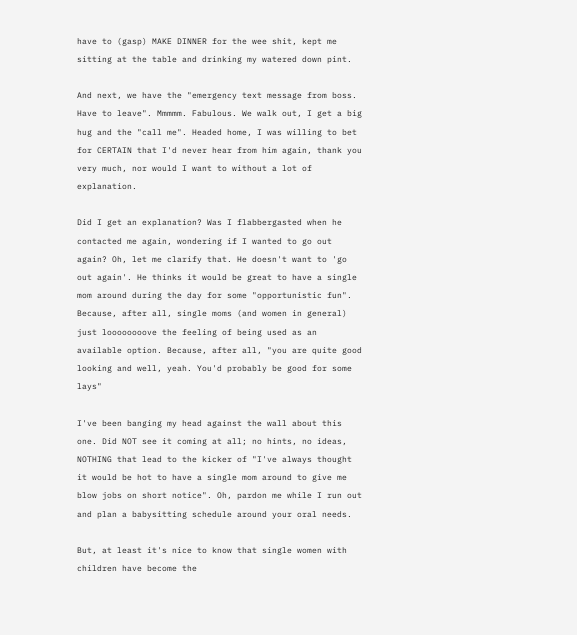have to (gasp) MAKE DINNER for the wee shit, kept me sitting at the table and drinking my watered down pint.

And next, we have the "emergency text message from boss. Have to leave". Mmmmm. Fabulous. We walk out, I get a big hug and the "call me". Headed home, I was willing to bet for CERTAIN that I'd never hear from him again, thank you very much, nor would I want to without a lot of explanation.

Did I get an explanation? Was I flabbergasted when he contacted me again, wondering if I wanted to go out again? Oh, let me clarify that. He doesn't want to 'go out again'. He thinks it would be great to have a single mom around during the day for some "opportunistic fun". Because, after all, single moms (and women in general) just loooooooove the feeling of being used as an available option. Because, after all, "you are quite good looking and well, yeah. You'd probably be good for some lays"

I've been banging my head against the wall about this one. Did NOT see it coming at all; no hints, no ideas, NOTHING that lead to the kicker of "I've always thought it would be hot to have a single mom around to give me blow jobs on short notice". Oh, pardon me while I run out and plan a babysitting schedule around your oral needs.

But, at least it's nice to know that single women with children have become the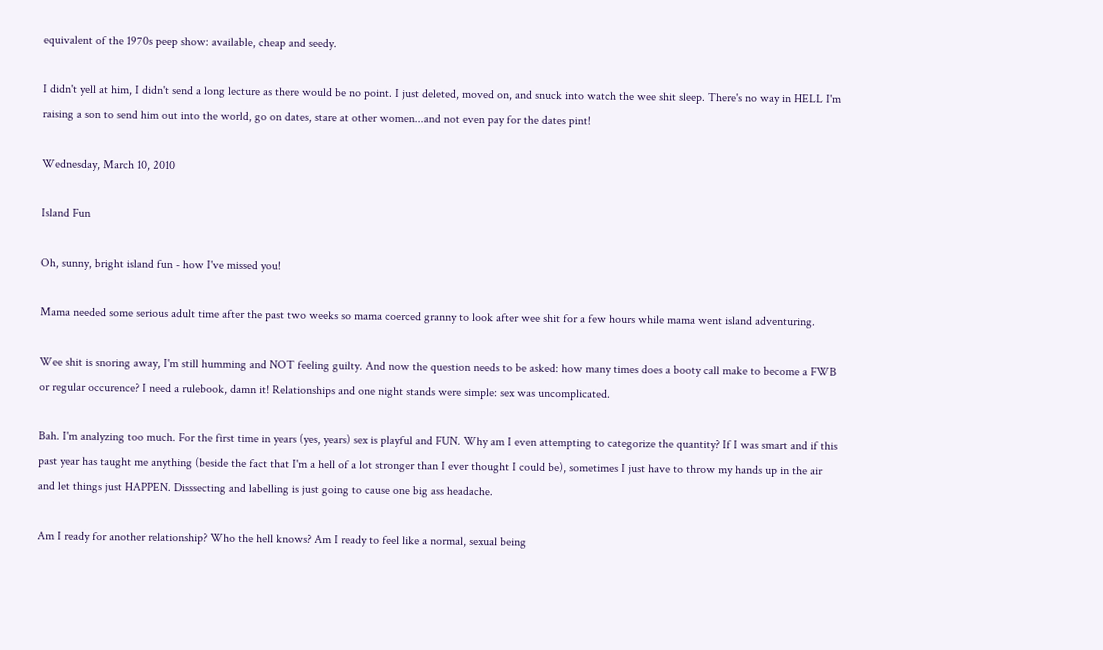equivalent of the 1970s peep show: available, cheap and seedy.

I didn't yell at him, I didn't send a long lecture as there would be no point. I just deleted, moved on, and snuck into watch the wee shit sleep. There's no way in HELL I'm raising a son to send him out into the world, go on dates, stare at other women...and not even pay for the dates pint!

Wednesday, March 10, 2010

Island Fun

Oh, sunny, bright island fun - how I've missed you!

Mama needed some serious adult time after the past two weeks so mama coerced granny to look after wee shit for a few hours while mama went island adventuring.

Wee shit is snoring away, I'm still humming and NOT feeling guilty. And now the question needs to be asked: how many times does a booty call make to become a FWB or regular occurence? I need a rulebook, damn it! Relationships and one night stands were simple: sex was uncomplicated.

Bah. I'm analyzing too much. For the first time in years (yes, years) sex is playful and FUN. Why am I even attempting to categorize the quantity? If I was smart and if this past year has taught me anything (beside the fact that I'm a hell of a lot stronger than I ever thought I could be), sometimes I just have to throw my hands up in the air and let things just HAPPEN. Disssecting and labelling is just going to cause one big ass headache.

Am I ready for another relationship? Who the hell knows? Am I ready to feel like a normal, sexual being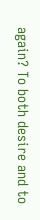again? To both desire and to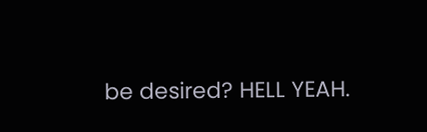be desired? HELL YEAH.